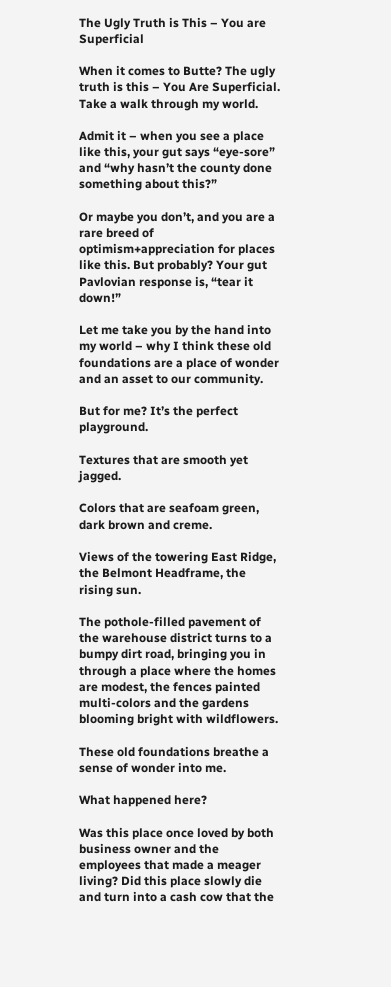The Ugly Truth is This – You are Superficial

When it comes to Butte? The ugly truth is this – You Are Superficial. Take a walk through my world.

Admit it – when you see a place like this, your gut says “eye-sore” and “why hasn’t the county done something about this?”

Or maybe you don’t, and you are a rare breed of optimism+appreciation for places like this. But probably? Your gut Pavlovian response is, “tear it down!”

Let me take you by the hand into my world – why I think these old foundations are a place of wonder and an asset to our community.

But for me? It’s the perfect playground.

Textures that are smooth yet jagged.

Colors that are seafoam green, dark brown and creme.

Views of the towering East Ridge, the Belmont Headframe, the rising sun.

The pothole-filled pavement of the warehouse district turns to a bumpy dirt road, bringing you in through a place where the homes are modest, the fences painted multi-colors and the gardens blooming bright with wildflowers.

These old foundations breathe a sense of wonder into me.

What happened here?

Was this place once loved by both business owner and the employees that made a meager living? Did this place slowly die and turn into a cash cow that the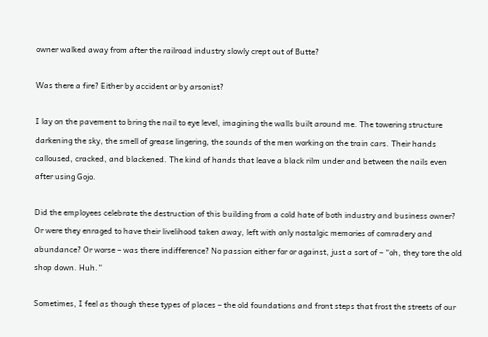owner walked away from after the railroad industry slowly crept out of Butte?

Was there a fire? Either by accident or by arsonist?

I lay on the pavement to bring the nail to eye level, imagining the walls built around me. The towering structure darkening the sky, the smell of grease lingering, the sounds of the men working on the train cars. Their hands calloused, cracked, and blackened. The kind of hands that leave a black rilm under and between the nails even after using Gojo.

Did the employees celebrate the destruction of this building from a cold hate of both industry and business owner? Or were they enraged to have their livelihood taken away, left with only nostalgic memories of comradery and abundance? Or worse – was there indifference? No passion either for or against, just a sort of – “oh, they tore the old shop down. Huh.”

Sometimes, I feel as though these types of places – the old foundations and front steps that frost the streets of our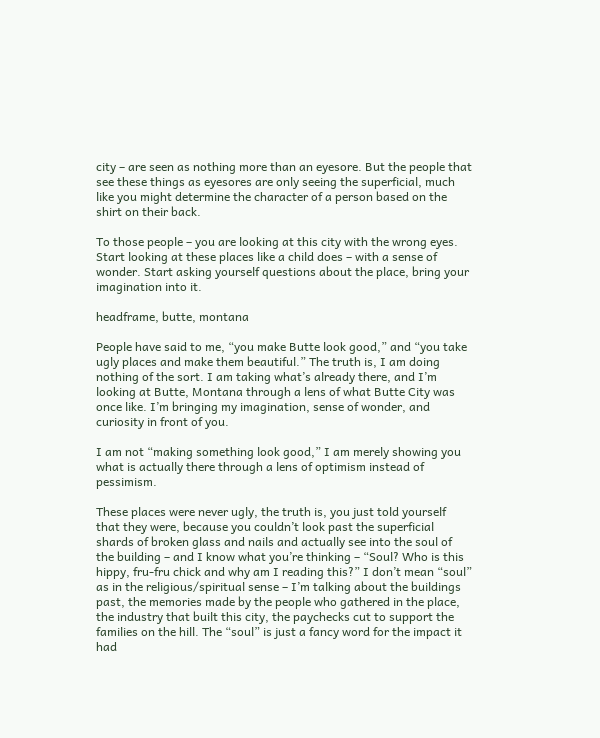city – are seen as nothing more than an eyesore. But the people that see these things as eyesores are only seeing the superficial, much like you might determine the character of a person based on the shirt on their back.

To those people – you are looking at this city with the wrong eyes. Start looking at these places like a child does – with a sense of wonder. Start asking yourself questions about the place, bring your imagination into it.

headframe, butte, montana

People have said to me, “you make Butte look good,” and “you take ugly places and make them beautiful.” The truth is, I am doing nothing of the sort. I am taking what’s already there, and I’m  looking at Butte, Montana through a lens of what Butte City was once like. I’m bringing my imagination, sense of wonder, and curiosity in front of you.

I am not “making something look good,” I am merely showing you what is actually there through a lens of optimism instead of pessimism.

These places were never ugly, the truth is, you just told yourself that they were, because you couldn’t look past the superficial shards of broken glass and nails and actually see into the soul of the building – and I know what you’re thinking – “Soul? Who is this hippy, fru-fru chick and why am I reading this?” I don’t mean “soul” as in the religious/spiritual sense – I’m talking about the buildings past, the memories made by the people who gathered in the place, the industry that built this city, the paychecks cut to support the families on the hill. The “soul” is just a fancy word for the impact it had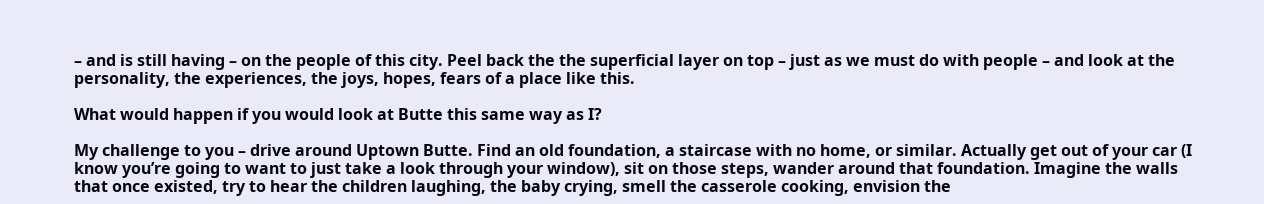– and is still having – on the people of this city. Peel back the the superficial layer on top – just as we must do with people – and look at the personality, the experiences, the joys, hopes, fears of a place like this.

What would happen if you would look at Butte this same way as I?

My challenge to you – drive around Uptown Butte. Find an old foundation, a staircase with no home, or similar. Actually get out of your car (I know you’re going to want to just take a look through your window), sit on those steps, wander around that foundation. Imagine the walls that once existed, try to hear the children laughing, the baby crying, smell the casserole cooking, envision the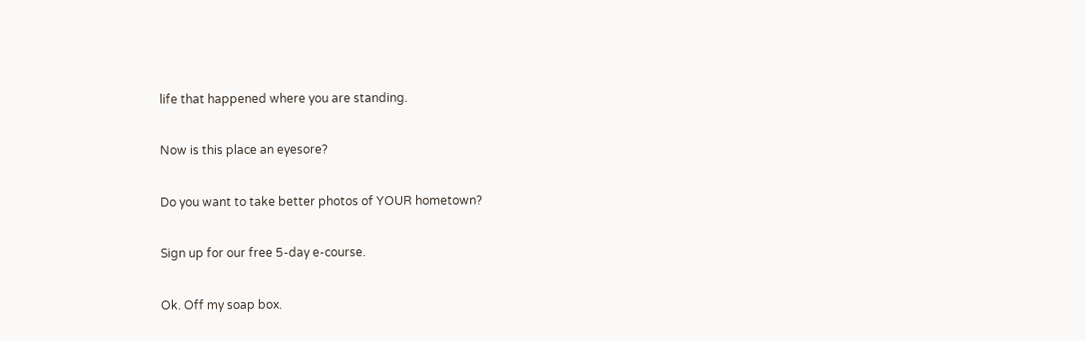life that happened where you are standing.

Now is this place an eyesore?

Do you want to take better photos of YOUR hometown?

Sign up for our free 5-day e-course.

Ok. Off my soap box.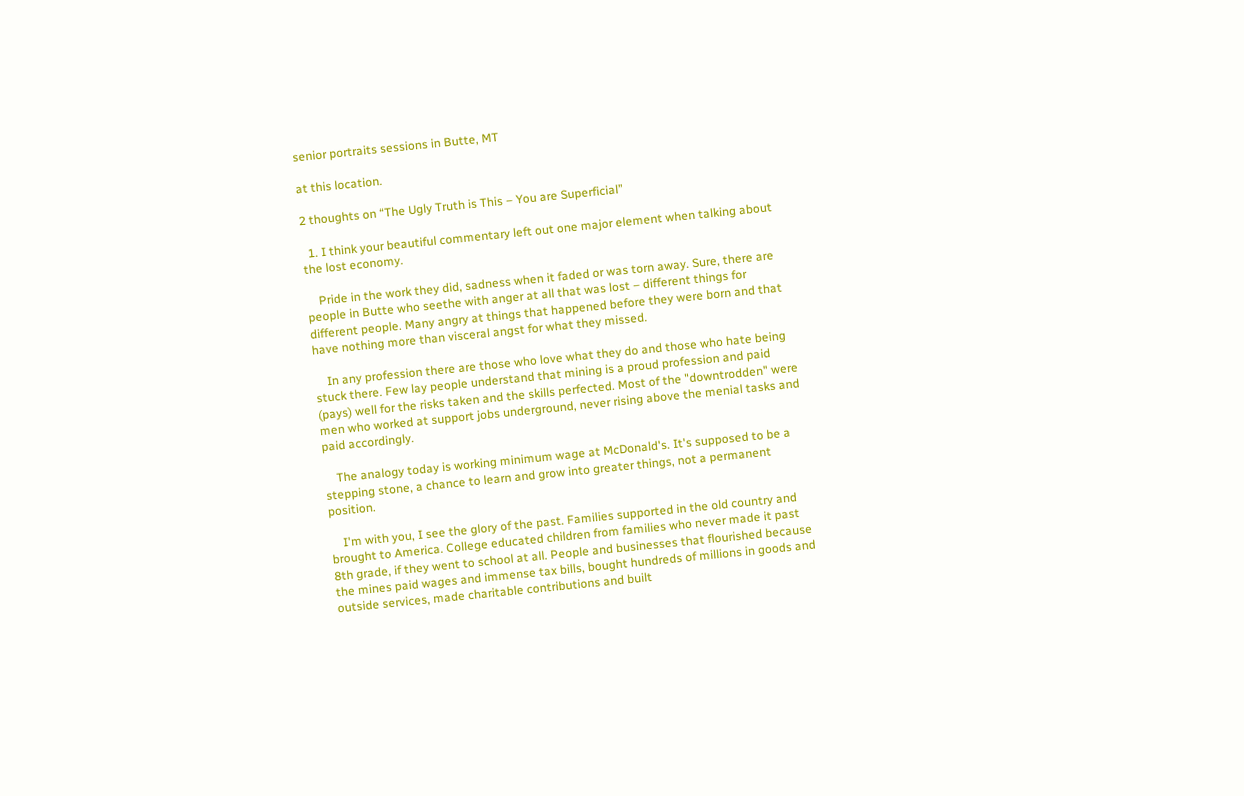senior portraits sessions in Butte, MT

at this location.

2 thoughts on “The Ugly Truth is This – You are Superficial”

  1. I think your beautiful commentary left out one major element when talking about the lost economy.

    Pride in the work they did, sadness when it faded or was torn away. Sure, there are people in Butte who seethe with anger at all that was lost – different things for different people. Many angry at things that happened before they were born and that have nothing more than visceral angst for what they missed.

    In any profession there are those who love what they do and those who hate being stuck there. Few lay people understand that mining is a proud profession and paid (pays) well for the risks taken and the skills perfected. Most of the "downtrodden" were men who worked at support jobs underground, never rising above the menial tasks and paid accordingly.

    The analogy today is working minimum wage at McDonald's. It's supposed to be a stepping stone, a chance to learn and grow into greater things, not a permanent position.

    I'm with you, I see the glory of the past. Families supported in the old country and brought to America. College educated children from families who never made it past 8th grade, if they went to school at all. People and businesses that flourished because the mines paid wages and immense tax bills, bought hundreds of millions in goods and outside services, made charitable contributions and built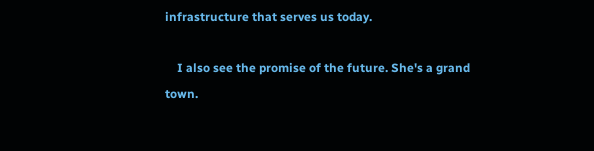infrastructure that serves us today.

    I also see the promise of the future. She's a grand town.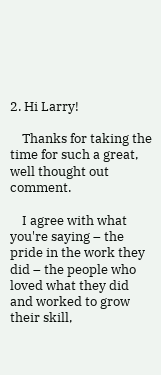2. Hi Larry!

    Thanks for taking the time for such a great, well thought out comment.

    I agree with what you're saying – the pride in the work they did – the people who loved what they did and worked to grow their skill,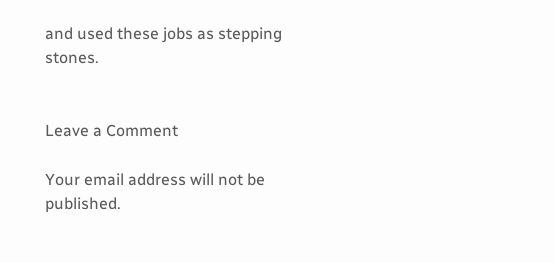and used these jobs as stepping stones.


Leave a Comment

Your email address will not be published.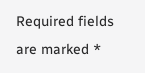Required fields are marked *